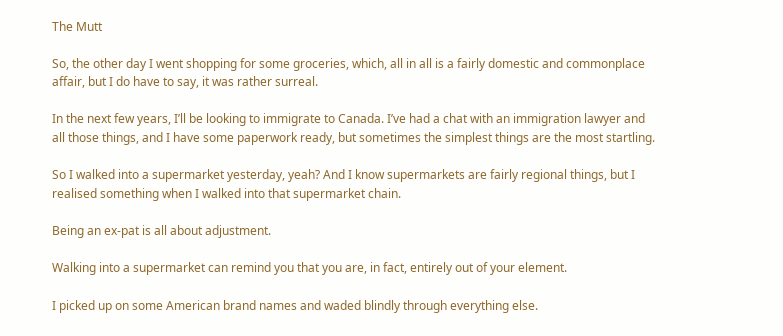The Mutt

So, the other day I went shopping for some groceries, which, all in all is a fairly domestic and commonplace affair, but I do have to say, it was rather surreal.

In the next few years, I’ll be looking to immigrate to Canada. I’ve had a chat with an immigration lawyer and all those things, and I have some paperwork ready, but sometimes the simplest things are the most startling.

So I walked into a supermarket yesterday, yeah? And I know supermarkets are fairly regional things, but I realised something when I walked into that supermarket chain.

Being an ex-pat is all about adjustment.

Walking into a supermarket can remind you that you are, in fact, entirely out of your element.

I picked up on some American brand names and waded blindly through everything else.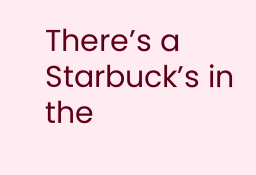There’s a Starbuck’s in the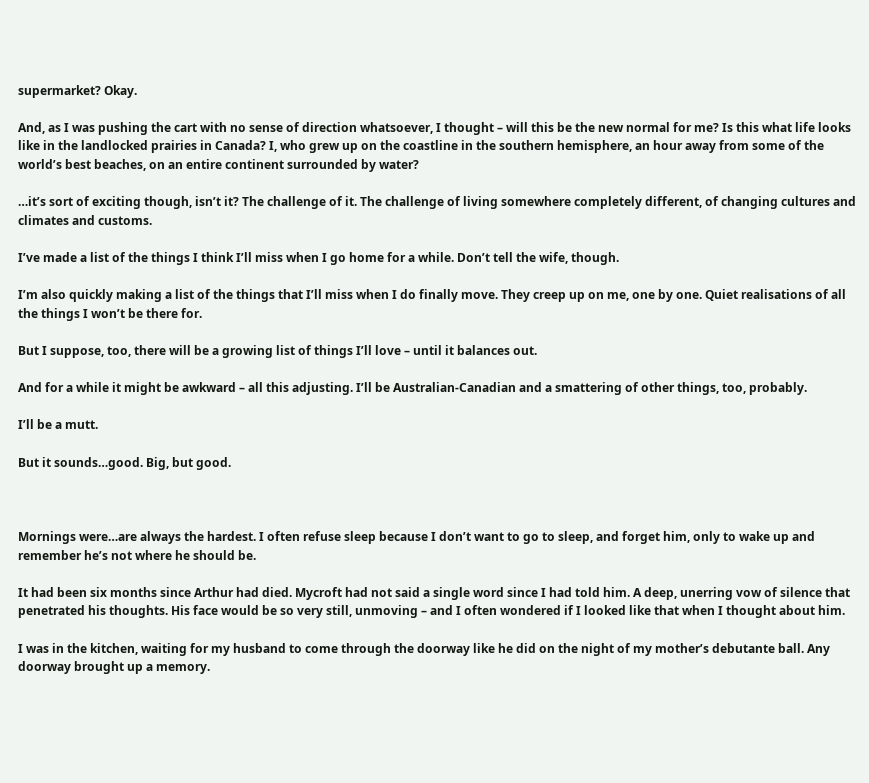supermarket? Okay.

And, as I was pushing the cart with no sense of direction whatsoever, I thought – will this be the new normal for me? Is this what life looks like in the landlocked prairies in Canada? I, who grew up on the coastline in the southern hemisphere, an hour away from some of the world’s best beaches, on an entire continent surrounded by water?

…it’s sort of exciting though, isn’t it? The challenge of it. The challenge of living somewhere completely different, of changing cultures and climates and customs.

I’ve made a list of the things I think I’ll miss when I go home for a while. Don’t tell the wife, though.

I’m also quickly making a list of the things that I’ll miss when I do finally move. They creep up on me, one by one. Quiet realisations of all the things I won’t be there for.

But I suppose, too, there will be a growing list of things I’ll love – until it balances out.

And for a while it might be awkward – all this adjusting. I’ll be Australian-Canadian and a smattering of other things, too, probably.

I’ll be a mutt.

But it sounds…good. Big, but good.



Mornings were…are always the hardest. I often refuse sleep because I don’t want to go to sleep, and forget him, only to wake up and remember he’s not where he should be.

It had been six months since Arthur had died. Mycroft had not said a single word since I had told him. A deep, unerring vow of silence that penetrated his thoughts. His face would be so very still, unmoving – and I often wondered if I looked like that when I thought about him.

I was in the kitchen, waiting for my husband to come through the doorway like he did on the night of my mother’s debutante ball. Any doorway brought up a memory.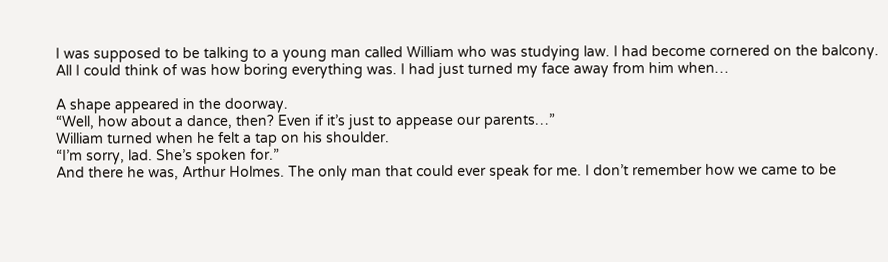I was supposed to be talking to a young man called William who was studying law. I had become cornered on the balcony. All I could think of was how boring everything was. I had just turned my face away from him when…

A shape appeared in the doorway.
“Well, how about a dance, then? Even if it’s just to appease our parents…”
William turned when he felt a tap on his shoulder.
“I’m sorry, lad. She’s spoken for.”
And there he was, Arthur Holmes. The only man that could ever speak for me. I don’t remember how we came to be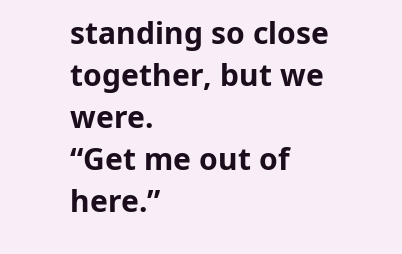standing so close together, but we were.
“Get me out of here.”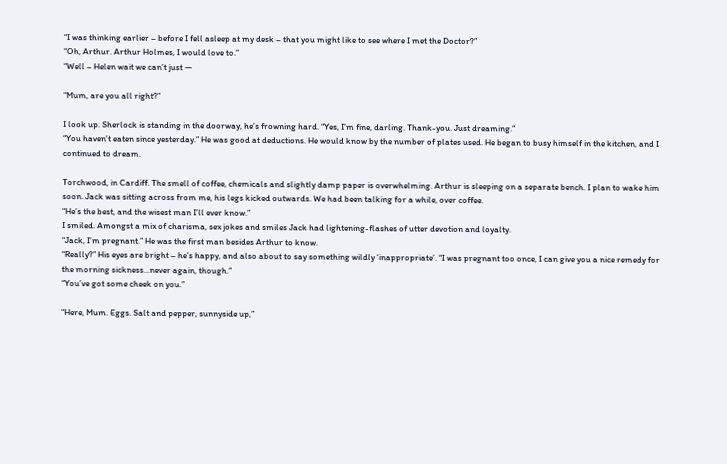“I was thinking earlier – before I fell asleep at my desk – that you might like to see where I met the Doctor?”
“Oh, Arthur. Arthur Holmes, I would love to.”
“Well – Helen wait we can’t just —

“Mum, are you all right?”

I look up. Sherlock is standing in the doorway, he’s frowning hard. “Yes, I’m fine, darling. Thank-you. Just dreaming.”
“You haven’t eaten since yesterday.” He was good at deductions. He would know by the number of plates used. He began to busy himself in the kitchen, and I continued to dream.

Torchwood, in Cardiff. The smell of coffee, chemicals and slightly damp paper is overwhelming. Arthur is sleeping on a separate bench. I plan to wake him soon. Jack was sitting across from me, his legs kicked outwards. We had been talking for a while, over coffee.
“He’s the best, and the wisest man I’ll ever know.”
I smiled. Amongst a mix of charisma, sex jokes and smiles Jack had lightening-flashes of utter devotion and loyalty.
“Jack, I’m pregnant.” He was the first man besides Arthur to know.
“Really?” His eyes are bright – he’s happy, and also about to say something wildly ‘inappropriate’. “I was pregnant too once, I can give you a nice remedy for the morning sickness…never again, though.”
“You’ve got some cheek on you.”

“Here, Mum. Eggs. Salt and pepper, sunnyside up,”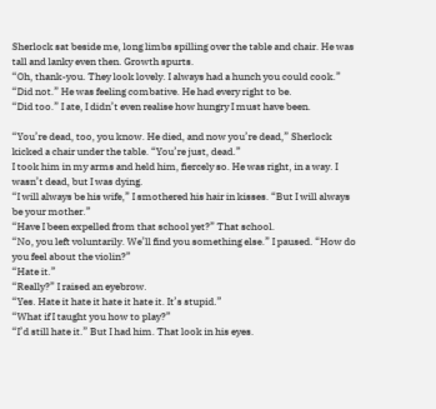Sherlock sat beside me, long limbs spilling over the table and chair. He was tall and lanky even then. Growth spurts.
“Oh, thank-you. They look lovely. I always had a hunch you could cook.”
“Did not.” He was feeling combative. He had every right to be.
“Did too.” I ate, I didn’t even realise how hungry I must have been.

“You’re dead, too, you know. He died, and now you’re dead,” Sherlock kicked a chair under the table. “You’re just, dead.”
I took him in my arms and held him, fiercely so. He was right, in a way. I wasn’t dead, but I was dying.
“I will always be his wife,” I smothered his hair in kisses. “But I will always be your mother.”
“Have I been expelled from that school yet?” That school.
“No, you left voluntarily. We’ll find you something else.” I paused. “How do you feel about the violin?”
“Hate it.”
“Really?” I raised an eyebrow.
“Yes. Hate it hate it hate it hate it. It’s stupid.”
“What if I taught you how to play?”
“I’d still hate it.” But I had him. That look in his eyes.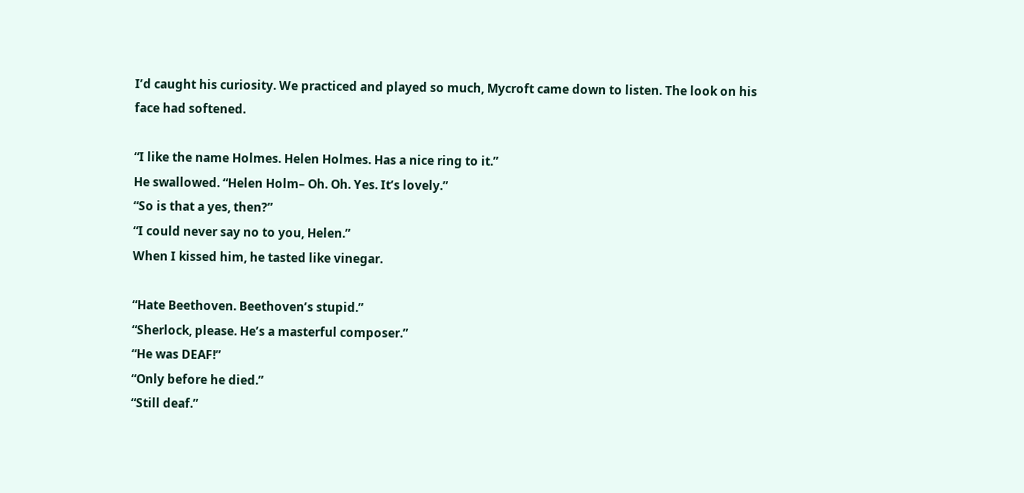I’d caught his curiosity. We practiced and played so much, Mycroft came down to listen. The look on his face had softened.

“I like the name Holmes. Helen Holmes. Has a nice ring to it.”
He swallowed. “Helen Holm– Oh. Oh. Yes. It’s lovely.”
“So is that a yes, then?”
“I could never say no to you, Helen.”
When I kissed him, he tasted like vinegar.

“Hate Beethoven. Beethoven’s stupid.”
“Sherlock, please. He’s a masterful composer.”
“He was DEAF!”
“Only before he died.”
“Still deaf.”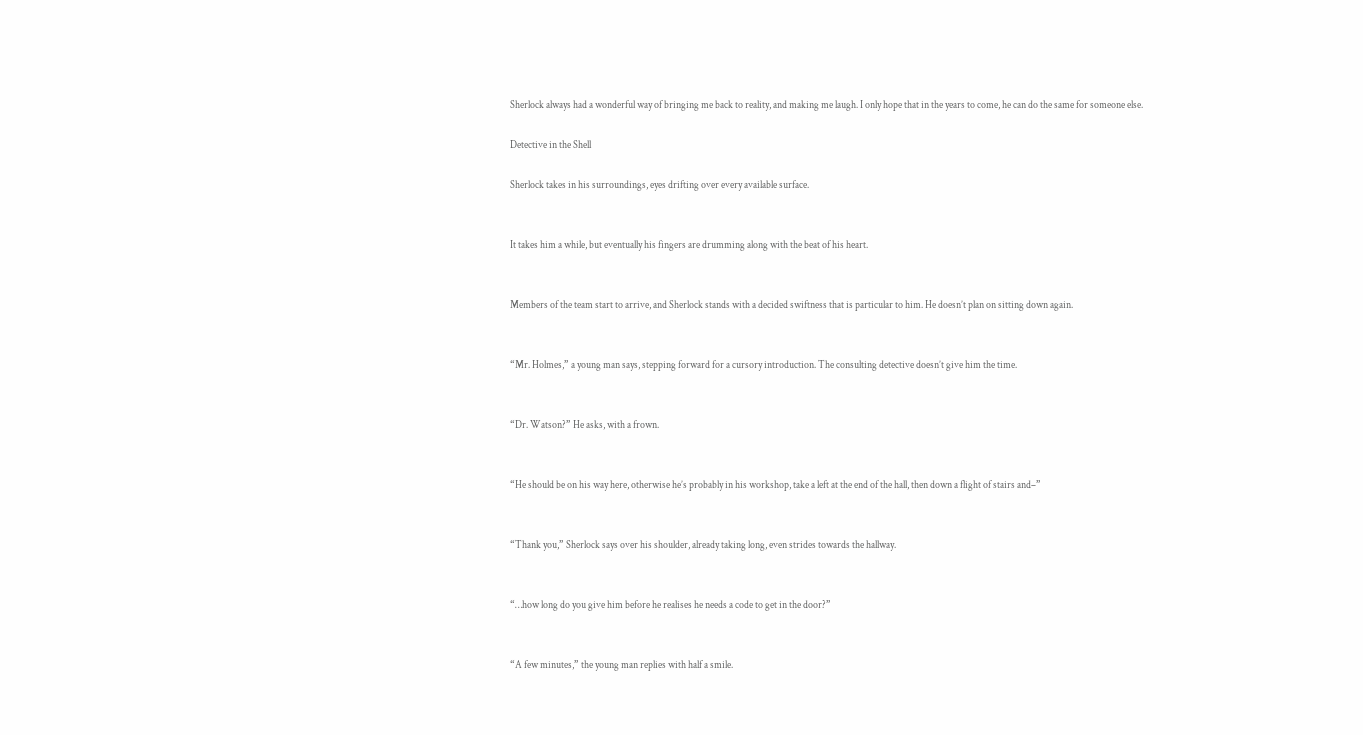Sherlock always had a wonderful way of bringing me back to reality, and making me laugh. I only hope that in the years to come, he can do the same for someone else.

Detective in the Shell

Sherlock takes in his surroundings, eyes drifting over every available surface.


It takes him a while, but eventually his fingers are drumming along with the beat of his heart.


Members of the team start to arrive, and Sherlock stands with a decided swiftness that is particular to him. He doesn’t plan on sitting down again.


“Mr. Holmes,” a young man says, stepping forward for a cursory introduction. The consulting detective doesn’t give him the time.


“Dr. Watson?” He asks, with a frown.


“He should be on his way here, otherwise he’s probably in his workshop, take a left at the end of the hall, then down a flight of stairs and–”


“Thank you,” Sherlock says over his shoulder, already taking long, even strides towards the hallway.


“…how long do you give him before he realises he needs a code to get in the door?”


“A few minutes,” the young man replies with half a smile.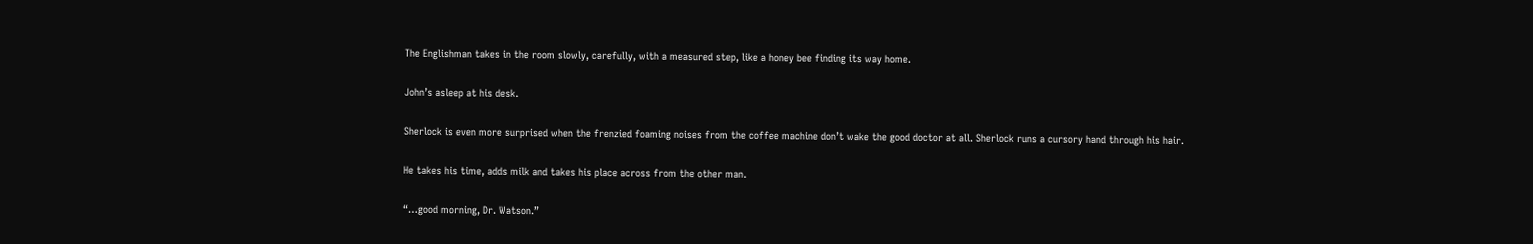The Englishman takes in the room slowly, carefully, with a measured step, like a honey bee finding its way home.


John’s asleep at his desk.


Sherlock is even more surprised when the frenzied foaming noises from the coffee machine don’t wake the good doctor at all. Sherlock runs a cursory hand through his hair.


He takes his time, adds milk and takes his place across from the other man.


“…good morning, Dr. Watson.”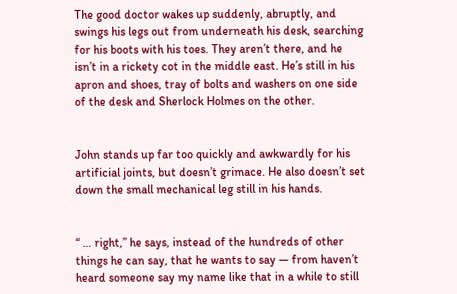The good doctor wakes up suddenly, abruptly, and swings his legs out from underneath his desk, searching for his boots with his toes. They aren’t there, and he isn’t in a rickety cot in the middle east. He’s still in his apron and shoes, tray of bolts and washers on one side of the desk and Sherlock Holmes on the other.


John stands up far too quickly and awkwardly for his artificial joints, but doesn’t grimace. He also doesn’t set down the small mechanical leg still in his hands.


“ … right,” he says, instead of the hundreds of other things he can say, that he wants to say — from haven’t heard someone say my name like that in a while to still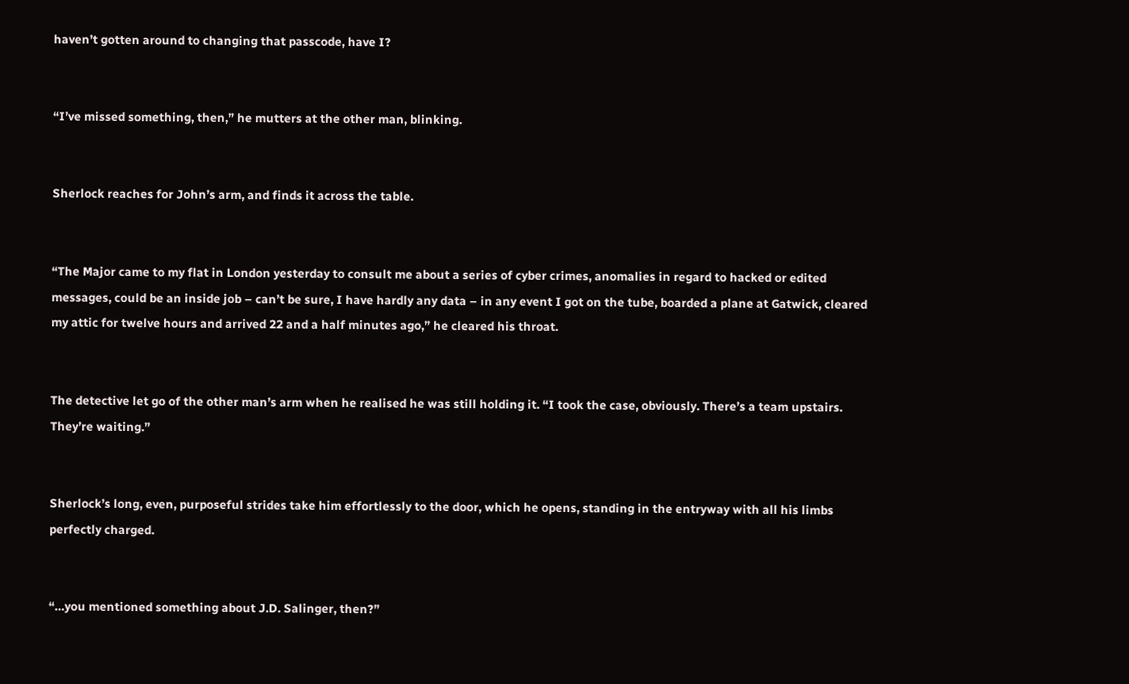haven’t gotten around to changing that passcode, have I?


“I’ve missed something, then,” he mutters at the other man, blinking.


Sherlock reaches for John’s arm, and finds it across the table.


“The Major came to my flat in London yesterday to consult me about a series of cyber crimes, anomalies in regard to hacked or edited messages, could be an inside job – can’t be sure, I have hardly any data – in any event I got on the tube, boarded a plane at Gatwick, cleared my attic for twelve hours and arrived 22 and a half minutes ago,” he cleared his throat.


The detective let go of the other man’s arm when he realised he was still holding it. “I took the case, obviously. There’s a team upstairs. They’re waiting.”


Sherlock’s long, even, purposeful strides take him effortlessly to the door, which he opens, standing in the entryway with all his limbs perfectly charged.


“…you mentioned something about J.D. Salinger, then?”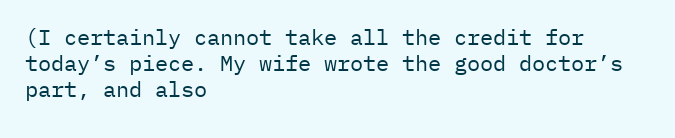(I certainly cannot take all the credit for today’s piece. My wife wrote the good doctor’s part, and also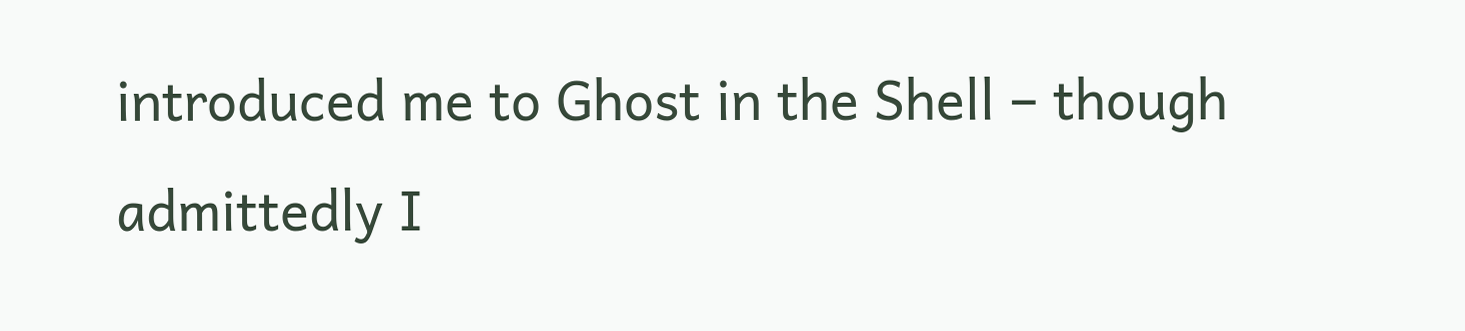introduced me to Ghost in the Shell – though admittedly I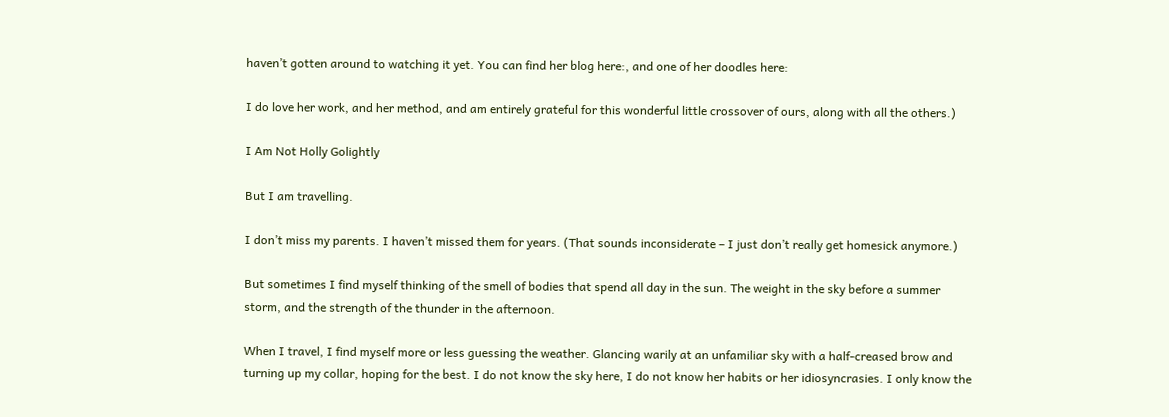haven’t gotten around to watching it yet. You can find her blog here:, and one of her doodles here:

I do love her work, and her method, and am entirely grateful for this wonderful little crossover of ours, along with all the others.)

I Am Not Holly Golightly

But I am travelling.

I don’t miss my parents. I haven’t missed them for years. (That sounds inconsiderate – I just don’t really get homesick anymore.)

But sometimes I find myself thinking of the smell of bodies that spend all day in the sun. The weight in the sky before a summer storm, and the strength of the thunder in the afternoon.

When I travel, I find myself more or less guessing the weather. Glancing warily at an unfamiliar sky with a half-creased brow and turning up my collar, hoping for the best. I do not know the sky here, I do not know her habits or her idiosyncrasies. I only know the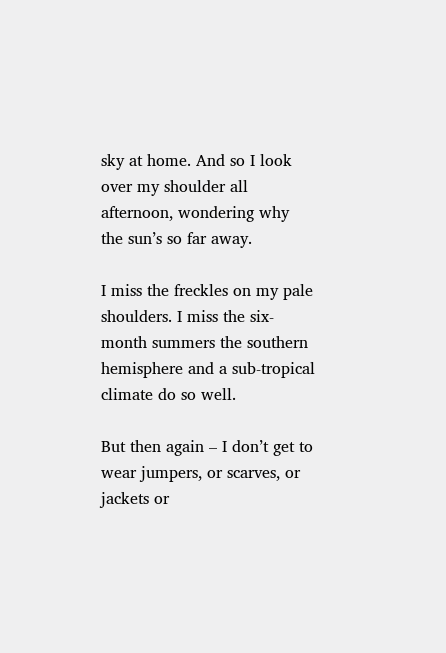sky at home. And so I look over my shoulder all afternoon, wondering why the sun’s so far away.

I miss the freckles on my pale shoulders. I miss the six-month summers the southern hemisphere and a sub-tropical climate do so well.

But then again – I don’t get to wear jumpers, or scarves, or jackets or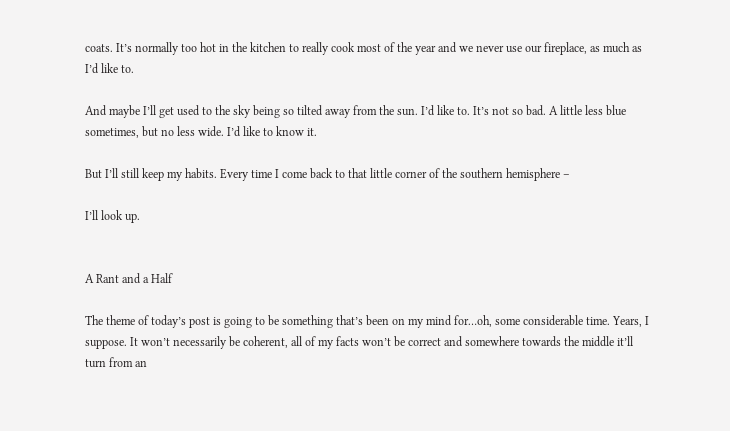coats. It’s normally too hot in the kitchen to really cook most of the year and we never use our fireplace, as much as I’d like to.

And maybe I’ll get used to the sky being so tilted away from the sun. I’d like to. It’s not so bad. A little less blue sometimes, but no less wide. I’d like to know it.

But I’ll still keep my habits. Every time I come back to that little corner of the southern hemisphere –

I’ll look up.


A Rant and a Half

The theme of today’s post is going to be something that’s been on my mind for…oh, some considerable time. Years, I suppose. It won’t necessarily be coherent, all of my facts won’t be correct and somewhere towards the middle it’ll turn from an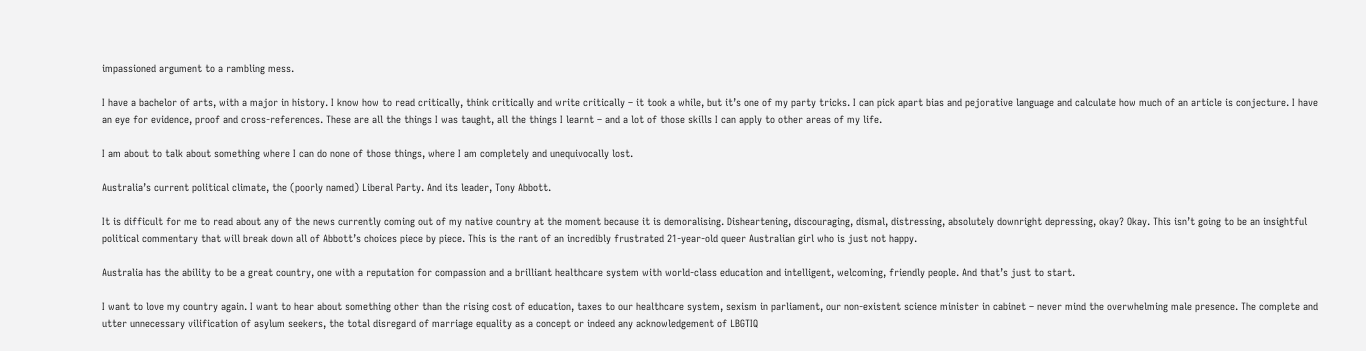impassioned argument to a rambling mess.

I have a bachelor of arts, with a major in history. I know how to read critically, think critically and write critically – it took a while, but it’s one of my party tricks. I can pick apart bias and pejorative language and calculate how much of an article is conjecture. I have an eye for evidence, proof and cross-references. These are all the things I was taught, all the things I learnt – and a lot of those skills I can apply to other areas of my life.

I am about to talk about something where I can do none of those things, where I am completely and unequivocally lost.

Australia’s current political climate, the (poorly named) Liberal Party. And its leader, Tony Abbott.

It is difficult for me to read about any of the news currently coming out of my native country at the moment because it is demoralising. Disheartening, discouraging, dismal, distressing, absolutely downright depressing, okay? Okay. This isn’t going to be an insightful political commentary that will break down all of Abbott’s choices piece by piece. This is the rant of an incredibly frustrated 21-year-old queer Australian girl who is just not happy.

Australia has the ability to be a great country, one with a reputation for compassion and a brilliant healthcare system with world-class education and intelligent, welcoming, friendly people. And that’s just to start.

I want to love my country again. I want to hear about something other than the rising cost of education, taxes to our healthcare system, sexism in parliament, our non-existent science minister in cabinet – never mind the overwhelming male presence. The complete and utter unnecessary vilification of asylum seekers, the total disregard of marriage equality as a concept or indeed any acknowledgement of LBGTIQ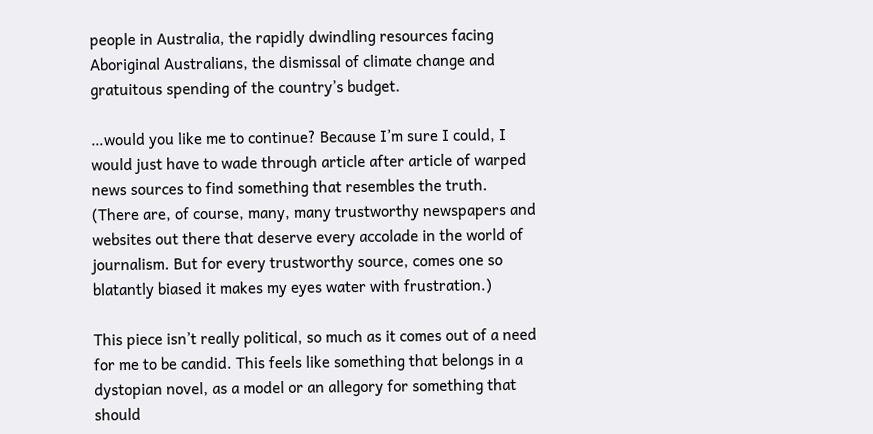people in Australia, the rapidly dwindling resources facing Aboriginal Australians, the dismissal of climate change and gratuitous spending of the country’s budget.

…would you like me to continue? Because I’m sure I could, I would just have to wade through article after article of warped news sources to find something that resembles the truth. (There are, of course, many, many trustworthy newspapers and websites out there that deserve every accolade in the world of journalism. But for every trustworthy source, comes one so blatantly biased it makes my eyes water with frustration.)

This piece isn’t really political, so much as it comes out of a need for me to be candid. This feels like something that belongs in a dystopian novel, as a model or an allegory for something that should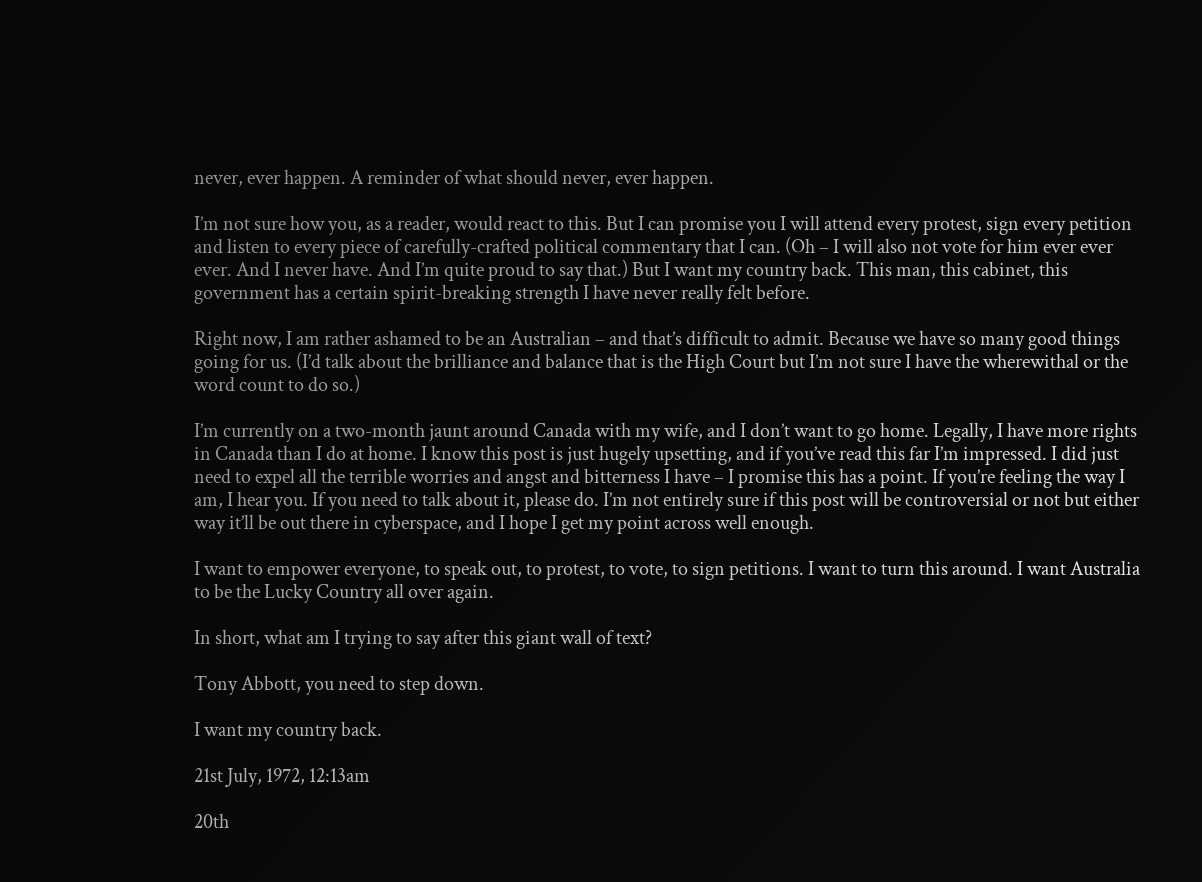never, ever happen. A reminder of what should never, ever happen.

I’m not sure how you, as a reader, would react to this. But I can promise you I will attend every protest, sign every petition and listen to every piece of carefully-crafted political commentary that I can. (Oh – I will also not vote for him ever ever ever. And I never have. And I’m quite proud to say that.) But I want my country back. This man, this cabinet, this government has a certain spirit-breaking strength I have never really felt before.

Right now, I am rather ashamed to be an Australian – and that’s difficult to admit. Because we have so many good things going for us. (I’d talk about the brilliance and balance that is the High Court but I’m not sure I have the wherewithal or the word count to do so.)

I’m currently on a two-month jaunt around Canada with my wife, and I don’t want to go home. Legally, I have more rights in Canada than I do at home. I know this post is just hugely upsetting, and if you’ve read this far I’m impressed. I did just need to expel all the terrible worries and angst and bitterness I have – I promise this has a point. If you’re feeling the way I am, I hear you. If you need to talk about it, please do. I’m not entirely sure if this post will be controversial or not but either way it’ll be out there in cyberspace, and I hope I get my point across well enough.

I want to empower everyone, to speak out, to protest, to vote, to sign petitions. I want to turn this around. I want Australia to be the Lucky Country all over again.

In short, what am I trying to say after this giant wall of text?

Tony Abbott, you need to step down.

I want my country back.

21st July, 1972, 12:13am

20th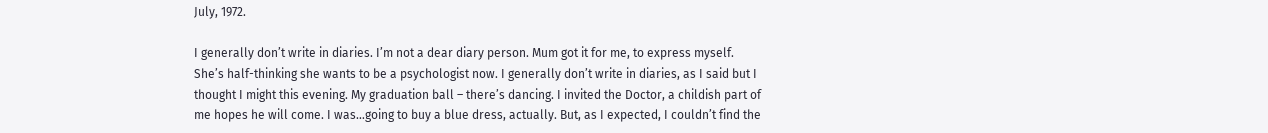July, 1972.

I generally don’t write in diaries. I’m not a dear diary person. Mum got it for me, to express myself. She’s half-thinking she wants to be a psychologist now. I generally don’t write in diaries, as I said but I thought I might this evening. My graduation ball – there’s dancing. I invited the Doctor, a childish part of me hopes he will come. I was…going to buy a blue dress, actually. But, as I expected, I couldn’t find the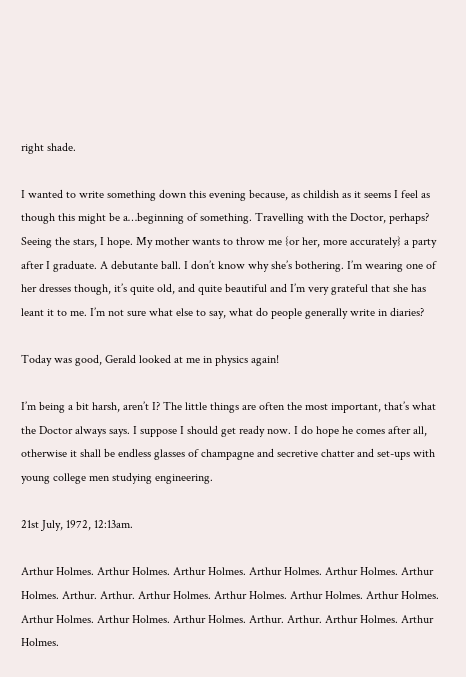right shade.

I wanted to write something down this evening because, as childish as it seems I feel as though this might be a…beginning of something. Travelling with the Doctor, perhaps? Seeing the stars, I hope. My mother wants to throw me {or her, more accurately} a party after I graduate. A debutante ball. I don’t know why she’s bothering. I’m wearing one of her dresses though, it’s quite old, and quite beautiful and I’m very grateful that she has leant it to me. I’m not sure what else to say, what do people generally write in diaries?

Today was good, Gerald looked at me in physics again!

I’m being a bit harsh, aren’t I? The little things are often the most important, that’s what the Doctor always says. I suppose I should get ready now. I do hope he comes after all, otherwise it shall be endless glasses of champagne and secretive chatter and set-ups with young college men studying engineering.

21st July, 1972, 12:13am.

Arthur Holmes. Arthur Holmes. Arthur Holmes. Arthur Holmes. Arthur Holmes. Arthur Holmes. Arthur. Arthur. Arthur Holmes. Arthur Holmes. Arthur Holmes. Arthur Holmes. Arthur Holmes. Arthur Holmes. Arthur Holmes. Arthur. Arthur. Arthur Holmes. Arthur Holmes.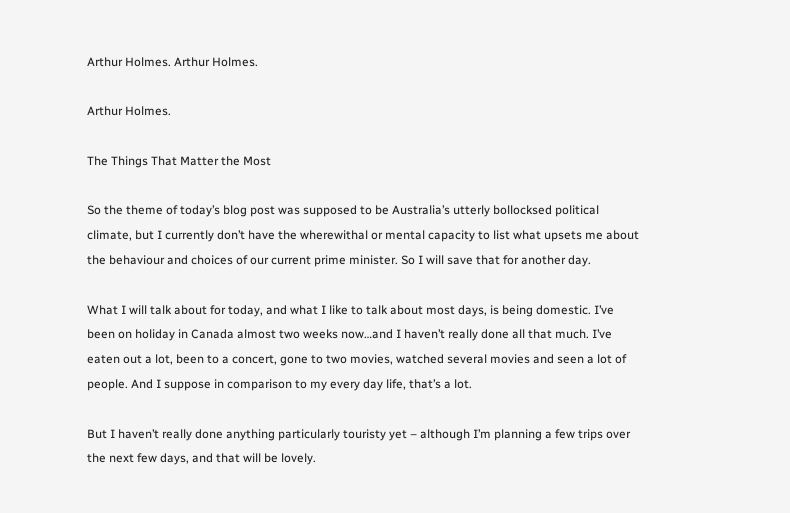Arthur Holmes. Arthur Holmes.

Arthur Holmes.

The Things That Matter the Most

So the theme of today’s blog post was supposed to be Australia’s utterly bollocksed political climate, but I currently don’t have the wherewithal or mental capacity to list what upsets me about the behaviour and choices of our current prime minister. So I will save that for another day.

What I will talk about for today, and what I like to talk about most days, is being domestic. I’ve been on holiday in Canada almost two weeks now…and I haven’t really done all that much. I’ve eaten out a lot, been to a concert, gone to two movies, watched several movies and seen a lot of people. And I suppose in comparison to my every day life, that’s a lot.

But I haven’t really done anything particularly touristy yet – although I’m planning a few trips over the next few days, and that will be lovely.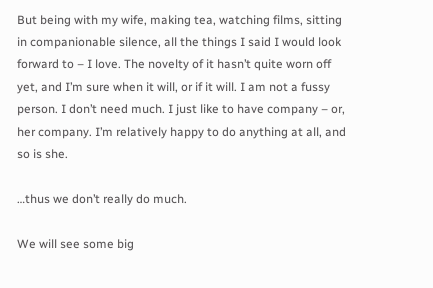But being with my wife, making tea, watching films, sitting in companionable silence, all the things I said I would look forward to – I love. The novelty of it hasn’t quite worn off yet, and I’m sure when it will, or if it will. I am not a fussy person. I don’t need much. I just like to have company – or, her company. I’m relatively happy to do anything at all, and so is she.

…thus we don’t really do much.

We will see some big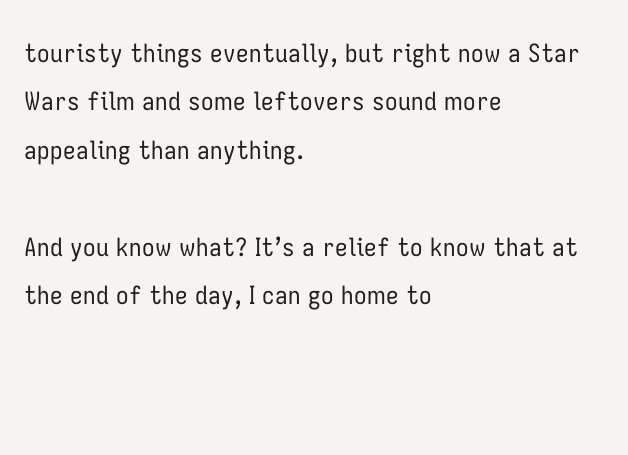touristy things eventually, but right now a Star Wars film and some leftovers sound more appealing than anything.

And you know what? It’s a relief to know that at the end of the day, I can go home to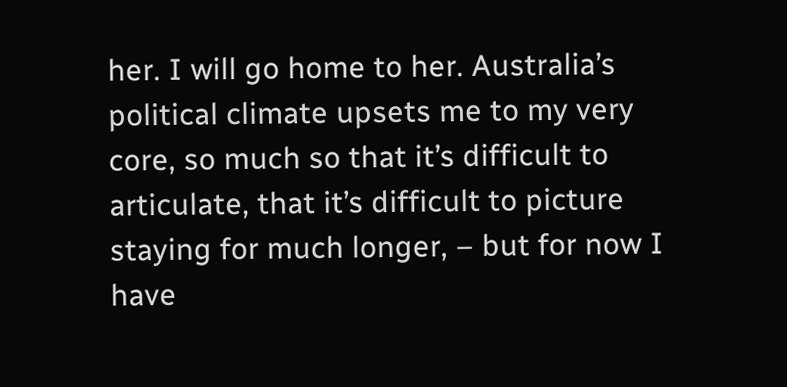her. I will go home to her. Australia’s political climate upsets me to my very core, so much so that it’s difficult to articulate, that it’s difficult to picture staying for much longer, – but for now I have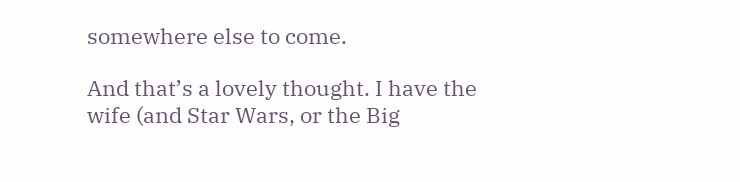somewhere else to come.

And that’s a lovely thought. I have the wife (and Star Wars, or the Big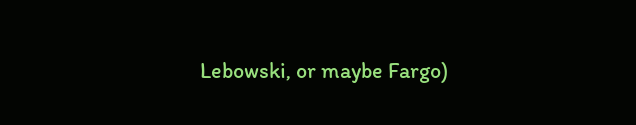Lebowski, or maybe Fargo)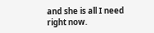and she is all I need right now.